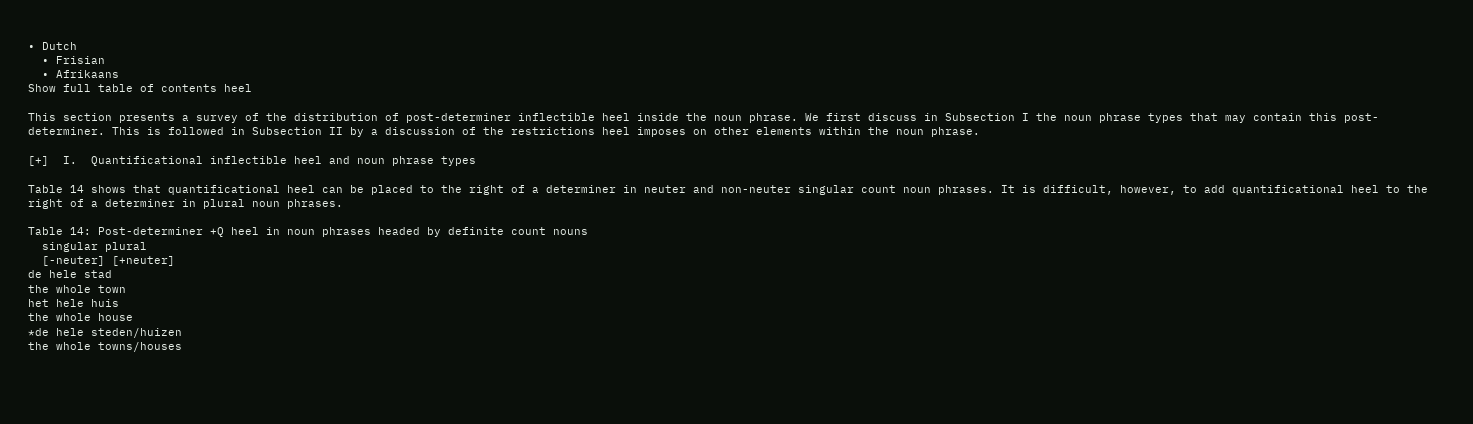• Dutch
  • Frisian
  • Afrikaans
Show full table of contents heel

This section presents a survey of the distribution of post-determiner inflectible heel inside the noun phrase. We first discuss in Subsection I the noun phrase types that may contain this post-determiner. This is followed in Subsection II by a discussion of the restrictions heel imposes on other elements within the noun phrase.

[+]  I.  Quantificational inflectible heel and noun phrase types

Table 14 shows that quantificational heel can be placed to the right of a determiner in neuter and non-neuter singular count noun phrases. It is difficult, however, to add quantificational heel to the right of a determiner in plural noun phrases.

Table 14: Post-determiner +Q heel in noun phrases headed by definite count nouns
  singular plural
  [-neuter] [+neuter]
de hele stad
the whole town
het hele huis
the whole house
*de hele steden/huizen
the whole towns/houses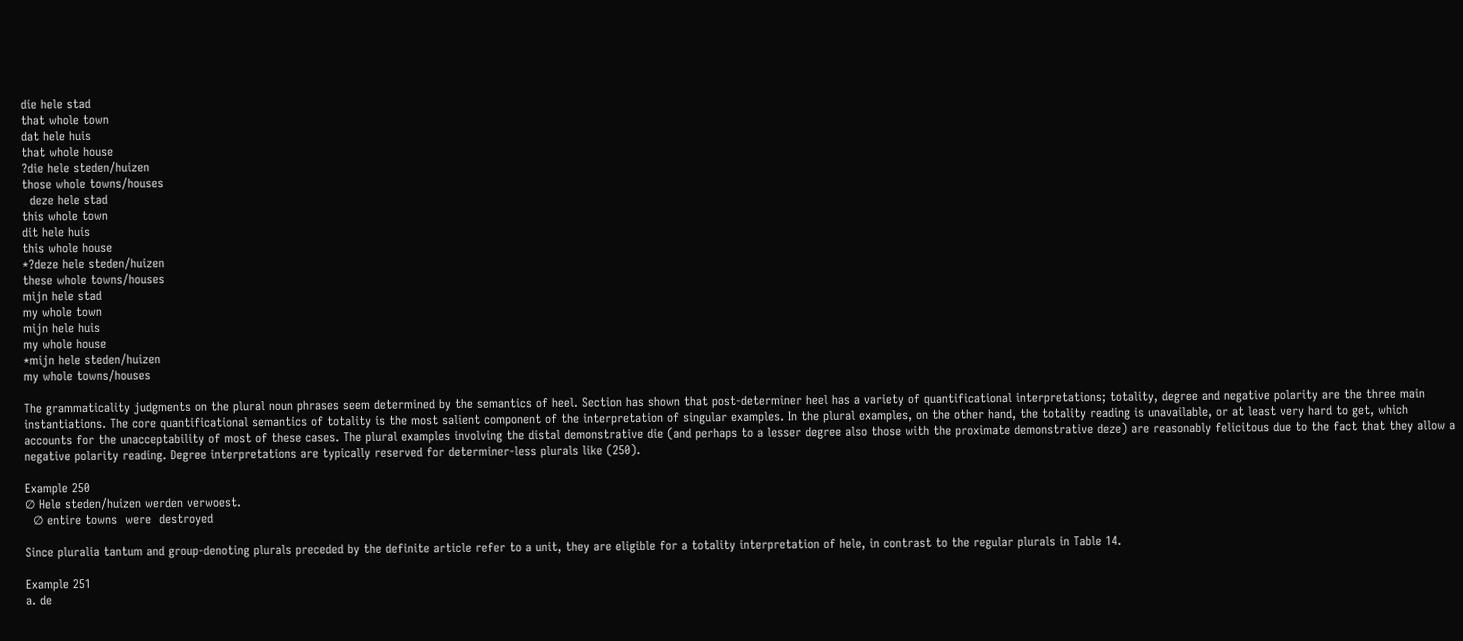die hele stad
that whole town
dat hele huis
that whole house
?die hele steden/huizen
those whole towns/houses
  deze hele stad
this whole town
dit hele huis
this whole house
*?deze hele steden/huizen
these whole towns/houses
mijn hele stad
my whole town
mijn hele huis
my whole house
*mijn hele steden/huizen
my whole towns/houses

The grammaticality judgments on the plural noun phrases seem determined by the semantics of heel. Section has shown that post-determiner heel has a variety of quantificational interpretations; totality, degree and negative polarity are the three main instantiations. The core quantificational semantics of totality is the most salient component of the interpretation of singular examples. In the plural examples, on the other hand, the totality reading is unavailable, or at least very hard to get, which accounts for the unacceptability of most of these cases. The plural examples involving the distal demonstrative die (and perhaps to a lesser degree also those with the proximate demonstrative deze) are reasonably felicitous due to the fact that they allow a negative polarity reading. Degree interpretations are typically reserved for determiner-less plurals like (250).

Example 250
∅ Hele steden/huizen werden verwoest.
  ∅ entire towns  were  destroyed

Since pluralia tantum and group-denoting plurals preceded by the definite article refer to a unit, they are eligible for a totality interpretation of hele, in contrast to the regular plurals in Table 14.

Example 251
a. de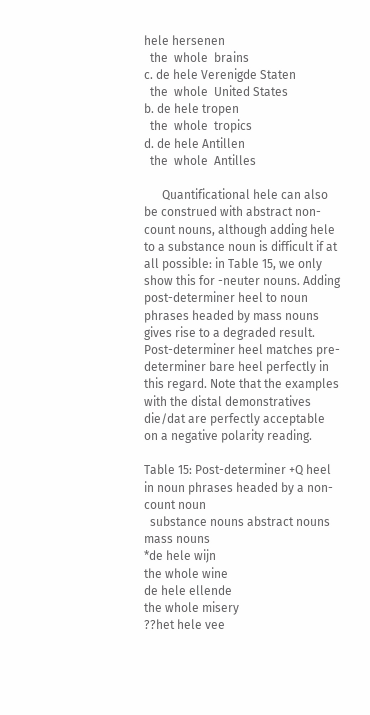hele hersenen
  the  whole  brains
c. de hele Verenigde Staten
  the  whole  United States
b. de hele tropen
  the  whole  tropics
d. de hele Antillen
  the  whole  Antilles

      Quantificational hele can also be construed with abstract non-count nouns, although adding hele to a substance noun is difficult if at all possible: in Table 15, we only show this for -neuter nouns. Adding post-determiner heel to noun phrases headed by mass nouns gives rise to a degraded result. Post-determiner heel matches pre-determiner bare heel perfectly in this regard. Note that the examples with the distal demonstratives die/dat are perfectly acceptable on a negative polarity reading.

Table 15: Post-determiner +Q heel in noun phrases headed by a non-count noun
  substance nouns abstract nouns mass nouns
*de hele wijn
the whole wine
de hele ellende
the whole misery
??het hele vee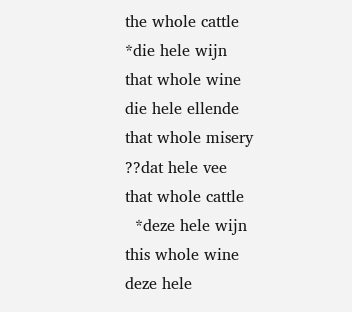the whole cattle
*die hele wijn
that whole wine
die hele ellende
that whole misery
??dat hele vee
that whole cattle
  *deze hele wijn
this whole wine
deze hele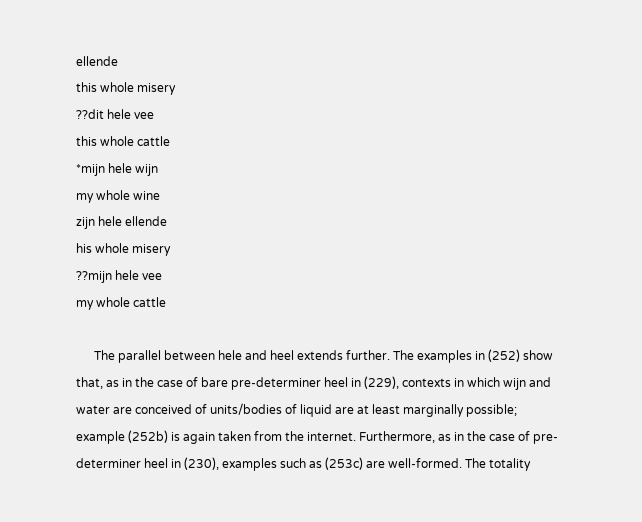ellende
this whole misery
??dit hele vee
this whole cattle
*mijn hele wijn
my whole wine
zijn hele ellende
his whole misery
??mijn hele vee
my whole cattle

      The parallel between hele and heel extends further. The examples in (252) show that, as in the case of bare pre-determiner heel in (229), contexts in which wijn and water are conceived of units/bodies of liquid are at least marginally possible; example (252b) is again taken from the internet. Furthermore, as in the case of pre-determiner heel in (230), examples such as (253c) are well-formed. The totality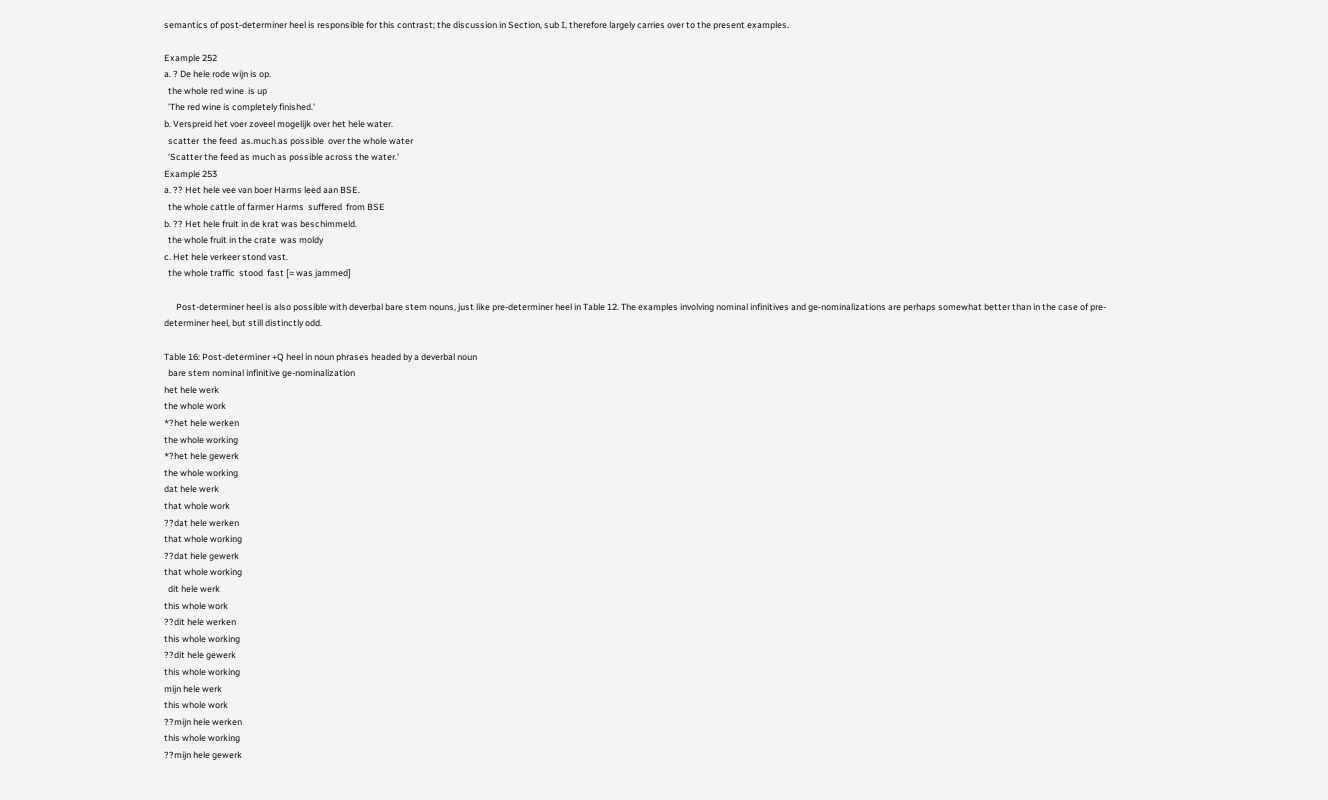semantics of post-determiner heel is responsible for this contrast; the discussion in Section, sub I, therefore largely carries over to the present examples.

Example 252
a. ? De hele rode wijn is op.
  the whole red wine  is up
  'The red wine is completely finished.'
b. Verspreid het voer zoveel mogelijk over het hele water.
  scatter  the feed  as.much.as possible  over the whole water
  'Scatter the feed as much as possible across the water.'
Example 253
a. ?? Het hele vee van boer Harms leed aan BSE.
  the whole cattle of farmer Harms  suffered  from BSE
b. ?? Het hele fruit in de krat was beschimmeld.
  the whole fruit in the crate  was moldy
c. Het hele verkeer stond vast.
  the whole traffic  stood  fast [≈ was jammed]

      Post-determiner heel is also possible with deverbal bare stem nouns, just like pre-determiner heel in Table 12. The examples involving nominal infinitives and ge-nominalizations are perhaps somewhat better than in the case of pre-determiner heel, but still distinctly odd.

Table 16: Post-determiner +Q heel in noun phrases headed by a deverbal noun
  bare stem nominal infinitive ge-nominalization
het hele werk
the whole work
*?het hele werken
the whole working
*?het hele gewerk
the whole working
dat hele werk
that whole work
??dat hele werken
that whole working
??dat hele gewerk
that whole working
  dit hele werk
this whole work
??dit hele werken
this whole working
??dit hele gewerk
this whole working
mijn hele werk
this whole work
??mijn hele werken
this whole working
??mijn hele gewerk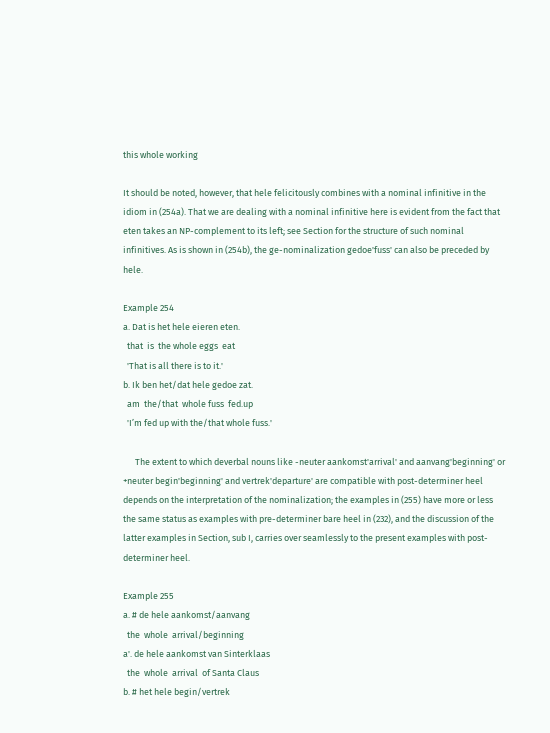this whole working

It should be noted, however, that hele felicitously combines with a nominal infinitive in the idiom in (254a). That we are dealing with a nominal infinitive here is evident from the fact that eten takes an NP-complement to its left; see Section for the structure of such nominal infinitives. As is shown in (254b), the ge-nominalization gedoe'fuss' can also be preceded by hele.

Example 254
a. Dat is het hele eieren eten.
  that  is  the whole eggs  eat
  'That is all there is to it.'
b. Ik ben het/dat hele gedoe zat.
  am  the/that  whole fuss  fed.up
  'Iʼm fed up with the/that whole fuss.'

      The extent to which deverbal nouns like -neuter aankomst'arrival' and aanvang'beginning' or +neuter begin'beginning' and vertrek'departure' are compatible with post-determiner heel depends on the interpretation of the nominalization; the examples in (255) have more or less the same status as examples with pre-determiner bare heel in (232), and the discussion of the latter examples in Section, sub I, carries over seamlessly to the present examples with post-determiner heel.

Example 255
a. # de hele aankomst/aanvang
  the  whole  arrival/beginning
a'. de hele aankomst van Sinterklaas
  the  whole  arrival  of Santa Claus
b. # het hele begin/vertrek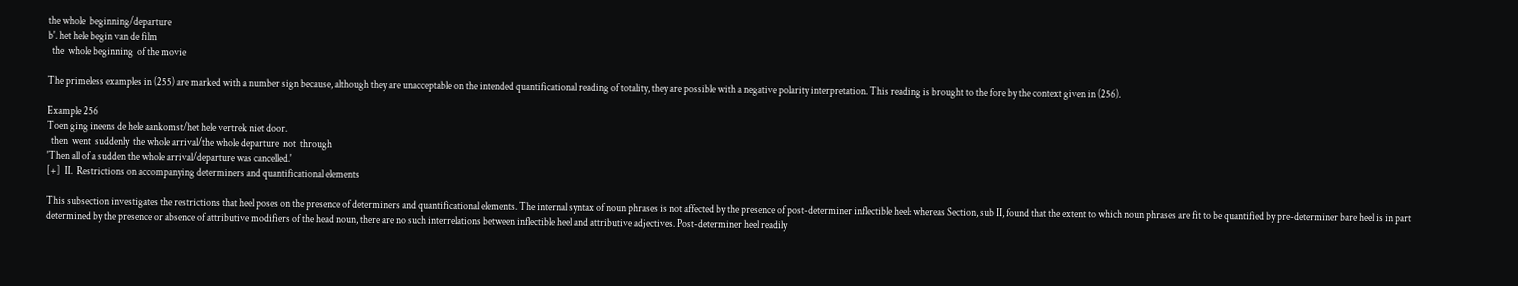the whole  beginning/departure
b'. het hele begin van de film
  the  whole beginning  of the movie

The primeless examples in (255) are marked with a number sign because, although they are unacceptable on the intended quantificational reading of totality, they are possible with a negative polarity interpretation. This reading is brought to the fore by the context given in (256).

Example 256
Toen ging ineens de hele aankomst/het hele vertrek niet door.
  then  went  suddenly  the whole arrival/the whole departure  not  through
'Then all of a sudden the whole arrival/departure was cancelled.'
[+]  II.  Restrictions on accompanying determiners and quantificational elements

This subsection investigates the restrictions that heel poses on the presence of determiners and quantificational elements. The internal syntax of noun phrases is not affected by the presence of post-determiner inflectible heel: whereas Section, sub II, found that the extent to which noun phrases are fit to be quantified by pre-determiner bare heel is in part determined by the presence or absence of attributive modifiers of the head noun, there are no such interrelations between inflectible heel and attributive adjectives. Post-determiner heel readily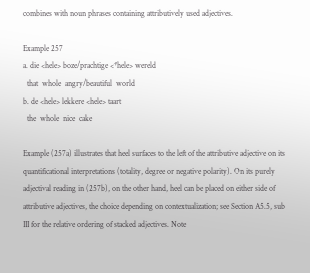combines with noun phrases containing attributively used adjectives.

Example 257
a. die <hele> boze/prachtige <*hele> wereld
  that  whole  angry/beautiful  world
b. de <hele> lekkere <hele> taart
  the  whole  nice  cake

Example (257a) illustrates that heel surfaces to the left of the attributive adjective on its quantificational interpretations (totality, degree or negative polarity). On its purely adjectival reading in (257b), on the other hand, heel can be placed on either side of attributive adjectives, the choice depending on contextualization; see Section A5.5, sub III for the relative ordering of stacked adjectives. Note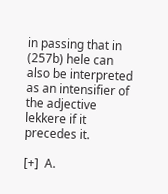in passing that in (257b) hele can also be interpreted as an intensifier of the adjective lekkere if it precedes it.

[+]  A.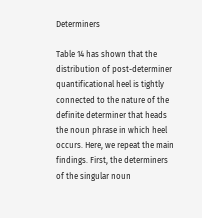Determiners

Table 14 has shown that the distribution of post-determiner quantificational heel is tightly connected to the nature of the definite determiner that heads the noun phrase in which heel occurs. Here, we repeat the main findings. First, the determiners of the singular noun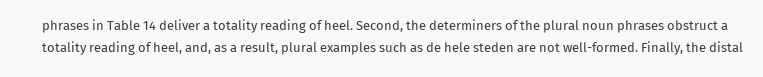phrases in Table 14 deliver a totality reading of heel. Second, the determiners of the plural noun phrases obstruct a totality reading of heel, and, as a result, plural examples such as de hele steden are not well-formed. Finally, the distal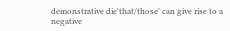demonstrative die'that/those' can give rise to a negative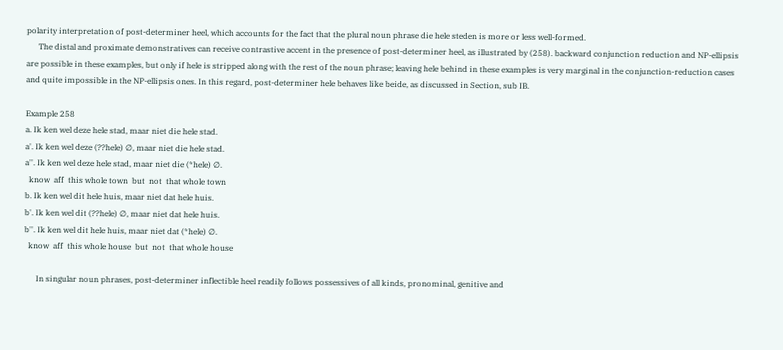polarity interpretation of post-determiner heel, which accounts for the fact that the plural noun phrase die hele steden is more or less well-formed.
      The distal and proximate demonstratives can receive contrastive accent in the presence of post-determiner heel, as illustrated by (258). backward conjunction reduction and NP-ellipsis are possible in these examples, but only if hele is stripped along with the rest of the noun phrase; leaving hele behind in these examples is very marginal in the conjunction-reduction cases and quite impossible in the NP-ellipsis ones. In this regard, post-determiner hele behaves like beide, as discussed in Section, sub IB.

Example 258
a. Ik ken wel deze hele stad, maar niet die hele stad.
a'. Ik ken wel deze (??hele) ∅, maar niet die hele stad.
a''. Ik ken wel deze hele stad, maar niet die (*hele) ∅.
  know  aff  this whole town  but  not  that whole town
b. Ik ken wel dit hele huis, maar niet dat hele huis.
b'. Ik ken wel dit (??hele) ∅, maar niet dat hele huis.
b''. Ik ken wel dit hele huis, maar niet dat (*hele) ∅.
  know  aff  this whole house  but  not  that whole house

      In singular noun phrases, post-determiner inflectible heel readily follows possessives of all kinds, pronominal, genitive and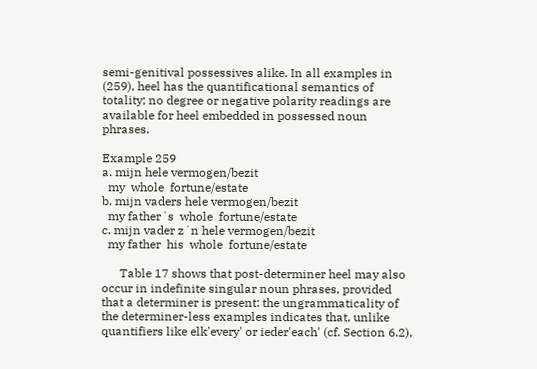semi-genitival possessives alike. In all examples in (259), heel has the quantificational semantics of totality; no degree or negative polarity readings are available for heel embedded in possessed noun phrases.

Example 259
a. mijn hele vermogen/bezit
  my  whole  fortune/estate
b. mijn vaders hele vermogen/bezit
  my fatherʼs  whole  fortune/estate
c. mijn vader zʼn hele vermogen/bezit
  my father  his  whole  fortune/estate

      Table 17 shows that post-determiner heel may also occur in indefinite singular noun phrases, provided that a determiner is present: the ungrammaticality of the determiner-less examples indicates that, unlike quantifiers like elk'every' or ieder'each' (cf. Section 6.2),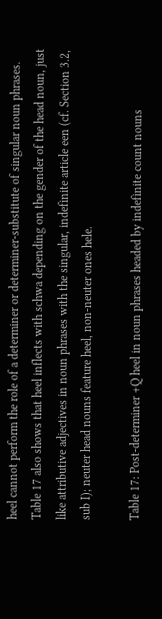heel cannot perform the role of a determiner or determiner-substitute of singular noun phrases. Table 17 also shows that heel inflects with schwa depending on the gender of the head noun, just like attributive adjectives in noun phrases with the singular, indefinite article een (cf. Section 3.2, sub I); neuter head nouns feature heel, non-neuter ones hele.

Table 17: Post-determiner +Q heel in noun phrases headed by indefinite count nouns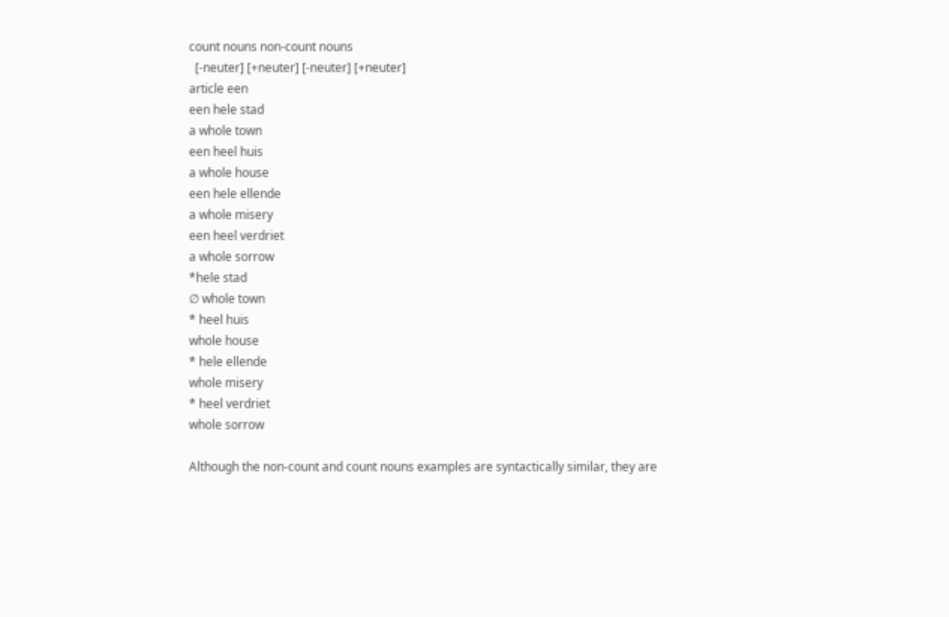count nouns non-count nouns
  [-neuter] [+neuter] [-neuter] [+neuter]
article een
een hele stad
a whole town
een heel huis
a whole house
een hele ellende
a whole misery
een heel verdriet
a whole sorrow
*hele stad
∅ whole town
* heel huis
whole house
* hele ellende
whole misery
* heel verdriet
whole sorrow

Although the non-count and count nouns examples are syntactically similar, they are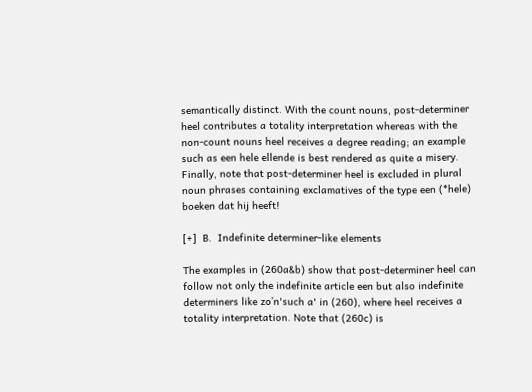semantically distinct. With the count nouns, post-determiner heel contributes a totality interpretation whereas with the non-count nouns heel receives a degree reading; an example such as een hele ellende is best rendered as quite a misery. Finally, note that post-determiner heel is excluded in plural noun phrases containing exclamatives of the type een (*hele) boeken dat hij heeft!

[+]  B.  Indefinite determiner-like elements

The examples in (260a&b) show that post-determiner heel can follow not only the indefinite article een but also indefinite determiners like zoʼn'such a' in (260), where heel receives a totality interpretation. Note that (260c) is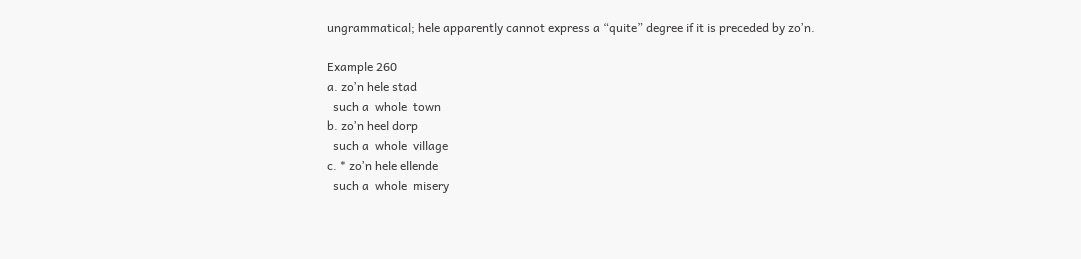ungrammatical; hele apparently cannot express a “quite” degree if it is preceded by zoʼn.

Example 260
a. zoʼn hele stad
  such a  whole  town
b. zoʼn heel dorp
  such a  whole  village
c. * zoʼn hele ellende
  such a  whole  misery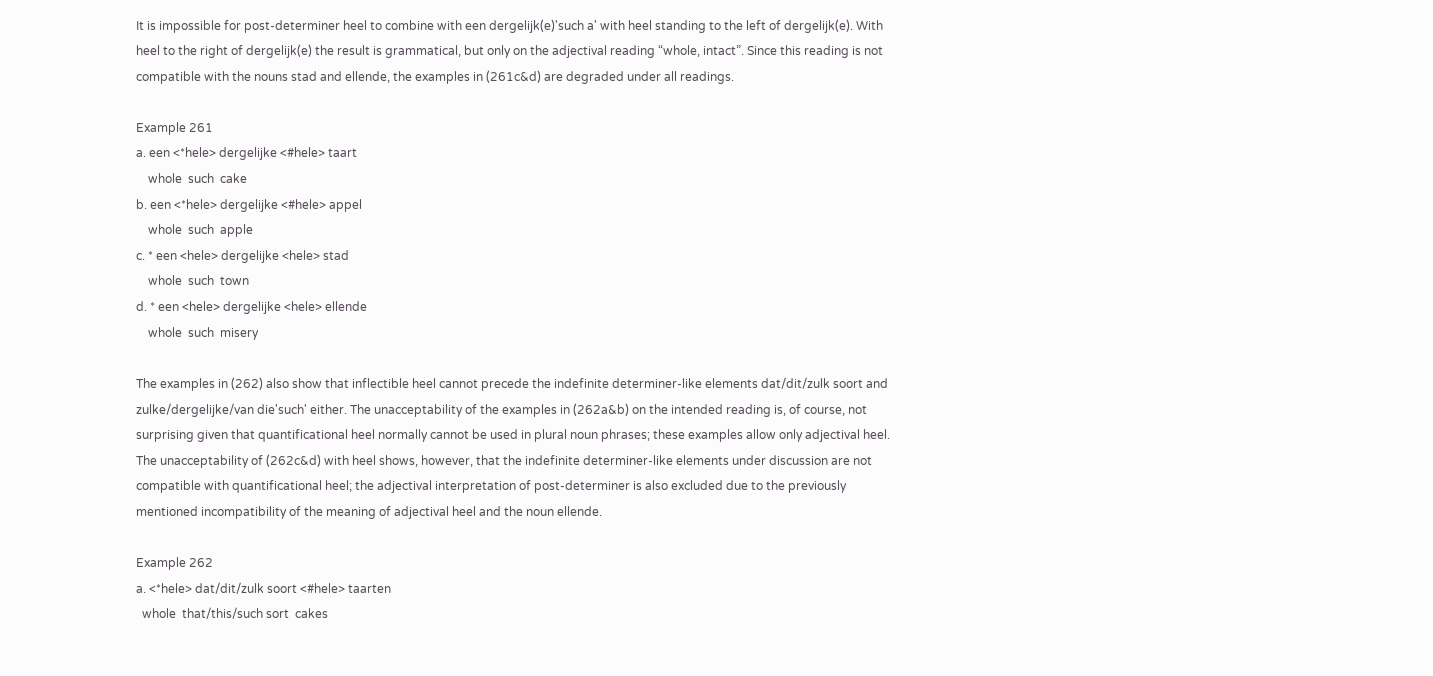It is impossible for post-determiner heel to combine with een dergelijk(e)'such a' with heel standing to the left of dergelijk(e). With heel to the right of dergelijk(e) the result is grammatical, but only on the adjectival reading “whole, intact”. Since this reading is not compatible with the nouns stad and ellende, the examples in (261c&d) are degraded under all readings.

Example 261
a. een <*hele> dergelijke <#hele> taart
    whole  such  cake
b. een <*hele> dergelijke <#hele> appel
    whole  such  apple
c. * een <hele> dergelijke <hele> stad
    whole  such  town
d. * een <hele> dergelijke <hele> ellende
    whole  such  misery

The examples in (262) also show that inflectible heel cannot precede the indefinite determiner-like elements dat/dit/zulk soort and zulke/dergelijke/van die'such' either. The unacceptability of the examples in (262a&b) on the intended reading is, of course, not surprising given that quantificational heel normally cannot be used in plural noun phrases; these examples allow only adjectival heel. The unacceptability of (262c&d) with heel shows, however, that the indefinite determiner-like elements under discussion are not compatible with quantificational heel; the adjectival interpretation of post-determiner is also excluded due to the previously mentioned incompatibility of the meaning of adjectival heel and the noun ellende.

Example 262
a. <*hele> dat/dit/zulk soort <#hele> taarten
  whole  that/this/such sort  cakes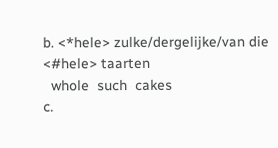b. <*hele> zulke/dergelijke/van die <#hele> taarten
  whole  such  cakes
c.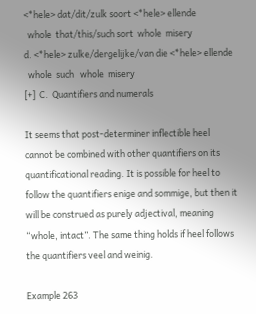<*hele> dat/dit/zulk soort <*hele> ellende
  whole  that/this/such sort  whole  misery
d. <*hele> zulke/dergelijke/van die <*hele> ellende
  whole  such   whole  misery
[+]  C.  Quantifiers and numerals

It seems that post-determiner inflectible heel cannot be combined with other quantifiers on its quantificational reading. It is possible for heel to follow the quantifiers enige and sommige, but then it will be construed as purely adjectival, meaning “whole, intact”. The same thing holds if heel follows the quantifiers veel and weinig.

Example 263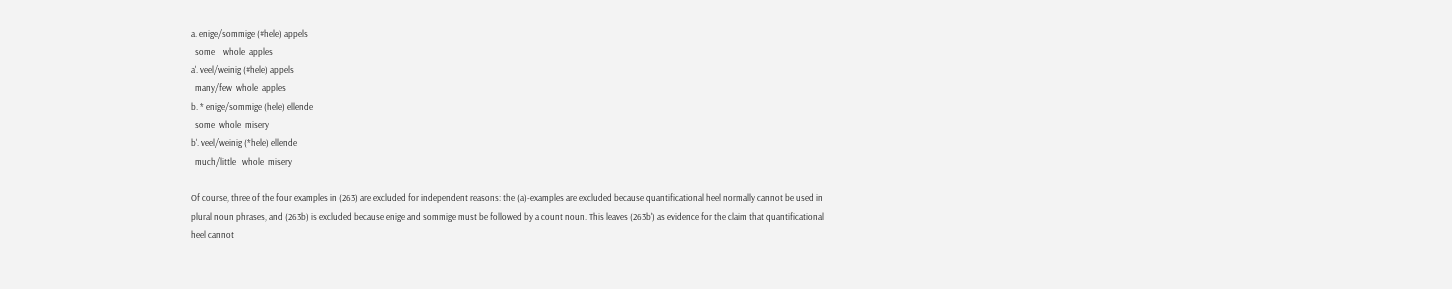a. enige/sommige (#hele) appels
  some    whole  apples
a'. veel/weinig (#hele) appels
  many/few  whole  apples
b. * enige/sommige (hele) ellende
  some  whole  misery
b'. veel/weinig (*hele) ellende
  much/little   whole  misery

Of course, three of the four examples in (263) are excluded for independent reasons: the (a)-examples are excluded because quantificational heel normally cannot be used in plural noun phrases, and (263b) is excluded because enige and sommige must be followed by a count noun. This leaves (263b') as evidence for the claim that quantificational heel cannot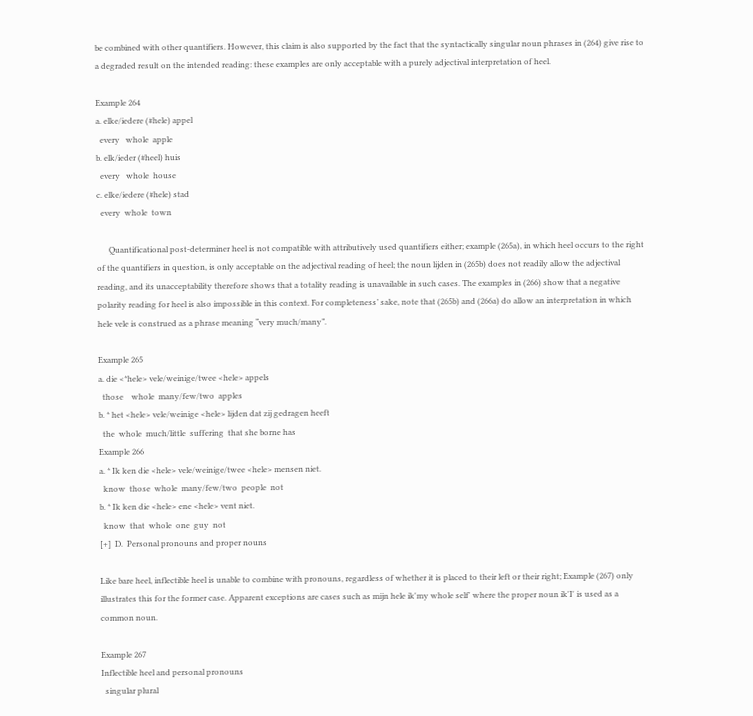be combined with other quantifiers. However, this claim is also supported by the fact that the syntactically singular noun phrases in (264) give rise to a degraded result on the intended reading: these examples are only acceptable with a purely adjectival interpretation of heel.

Example 264
a. elke/iedere (#hele) appel
  every   whole  apple
b. elk/ieder (#heel) huis
  every   whole  house
c. elke/iedere (#hele) stad
  every  whole  town

      Quantificational post-determiner heel is not compatible with attributively used quantifiers either; example (265a), in which heel occurs to the right of the quantifiers in question, is only acceptable on the adjectival reading of heel; the noun lijden in (265b) does not readily allow the adjectival reading, and its unacceptability therefore shows that a totality reading is unavailable in such cases. The examples in (266) show that a negative polarity reading for heel is also impossible in this context. For completeness’ sake, note that (265b) and (266a) do allow an interpretation in which hele vele is construed as a phrase meaning “very much/many”.

Example 265
a. die <*hele> vele/weinige/twee <hele> appels
  those    whole  many/few/two  apples
b. * het <hele> vele/weinige <hele> lijden dat zij gedragen heeft
  the  whole  much/little  suffering  that she borne has
Example 266
a. * Ik ken die <hele> vele/weinige/twee <hele> mensen niet.
  know  those  whole  many/few/two  people  not
b. * Ik ken die <hele> ene <hele> vent niet.
  know  that  whole  one  guy  not
[+]  D.  Personal pronouns and proper nouns

Like bare heel, inflectible heel is unable to combine with pronouns, regardless of whether it is placed to their left or their right; Example (267) only illustrates this for the former case. Apparent exceptions are cases such as mijn hele ik'my whole self' where the proper noun ik'I' is used as a common noun.

Example 267
Inflectible heel and personal pronouns
  singular plural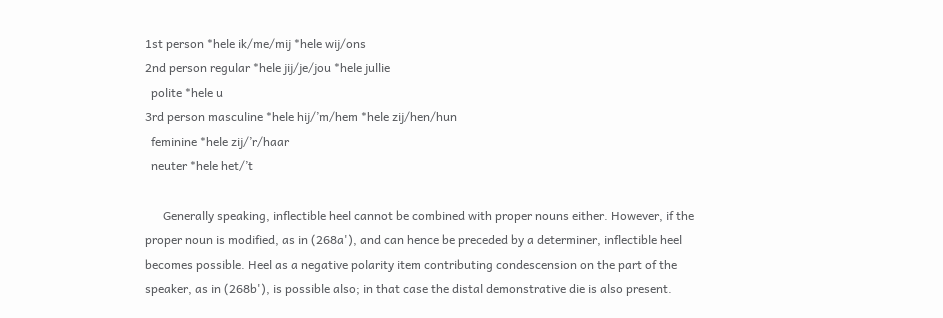1st person *hele ik/me/mij *hele wij/ons
2nd person regular *hele jij/je/jou *hele jullie
  polite *hele u
3rd person masculine *hele hij/’m/hem *hele zij/hen/hun
  feminine *hele zij/’r/haar
  neuter *hele het/’t

      Generally speaking, inflectible heel cannot be combined with proper nouns either. However, if the proper noun is modified, as in (268a'), and can hence be preceded by a determiner, inflectible heel becomes possible. Heel as a negative polarity item contributing condescension on the part of the speaker, as in (268b'), is possible also; in that case the distal demonstrative die is also present.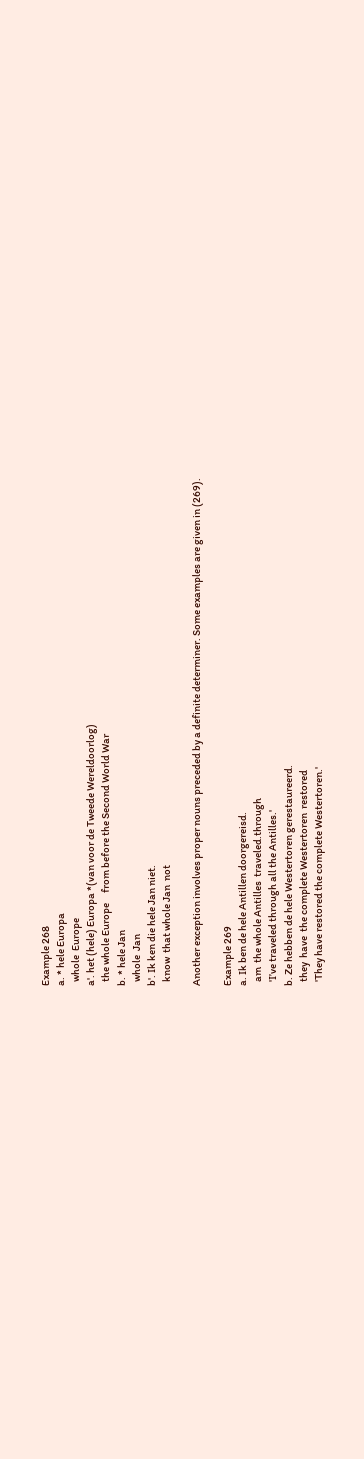Example 268
a. * hele Europa
  whole  Europe
a'. het (hele) Europa *(van voor de Tweede Wereldoorlog)
  the whole Europe     from before the Second World War
b. * hele Jan
  whole  Jan
b'. Ik ken die hele Jan niet.
  know  that whole Jan  not

Another exception involves proper nouns preceded by a definite determiner. Some examples are given in (269).

Example 269
a. Ik ben de hele Antillen doorgereisd.
  am  the whole Antilles  traveled.through
  'Iʼve traveled through all the Antilles.'
b. Ze hebben de hele Westertoren gerestaureerd.
  they  have  the complete Westertoren  restored
  'They have restored the complete Westertoren.'